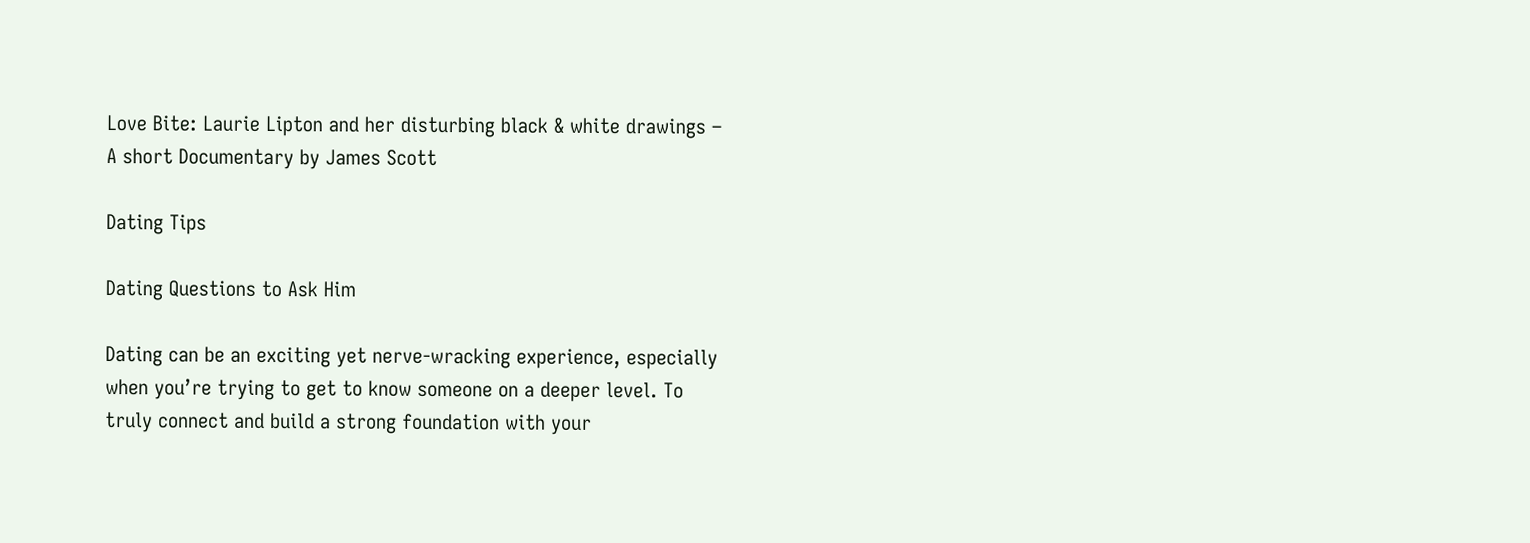Love Bite: Laurie Lipton and her disturbing black & white drawings – A short Documentary by James Scott

Dating Tips

Dating Questions to Ask Him

Dating can be an exciting yet nerve-wracking experience, especially when you’re trying to get to know someone on a deeper level. To truly connect and build a strong foundation with your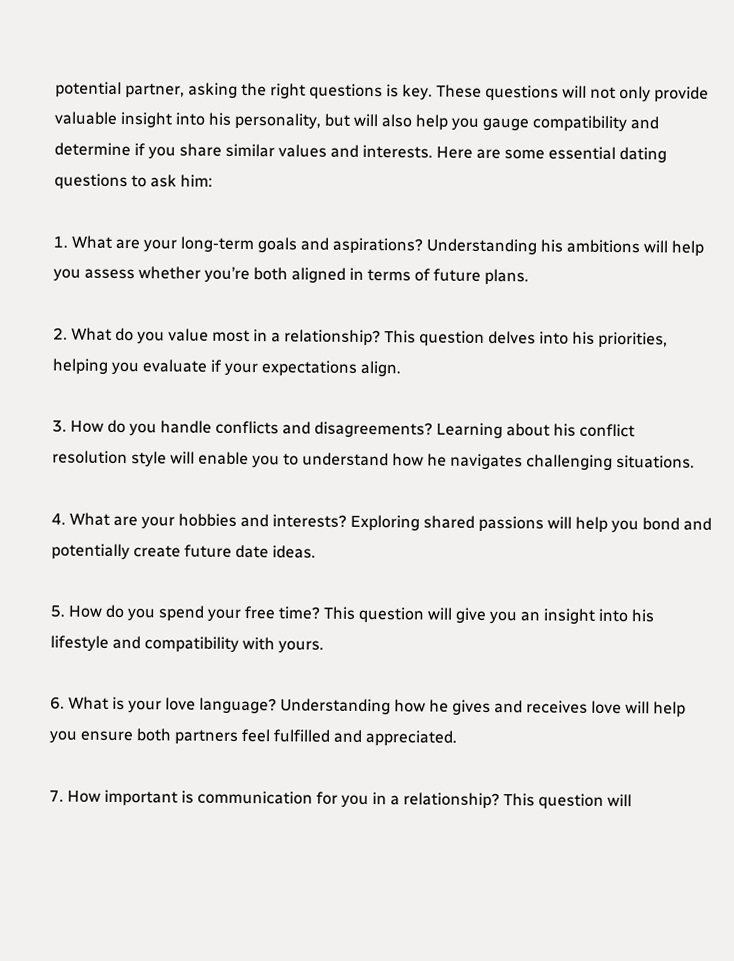potential partner, asking the right questions is key. These questions will not only provide valuable insight into his personality, but will also help you gauge compatibility and determine if you share similar values and interests. Here are some essential dating questions to ask him:

1. What are your long-term goals and aspirations? Understanding his ambitions will help you assess whether you’re both aligned in terms of future plans.

2. What do you value most in a relationship? This question delves into his priorities, helping you evaluate if your expectations align.

3. How do you handle conflicts and disagreements? Learning about his conflict resolution style will enable you to understand how he navigates challenging situations.

4. What are your hobbies and interests? Exploring shared passions will help you bond and potentially create future date ideas.

5. How do you spend your free time? This question will give you an insight into his lifestyle and compatibility with yours.

6. What is your love language? Understanding how he gives and receives love will help you ensure both partners feel fulfilled and appreciated.

7. How important is communication for you in a relationship? This question will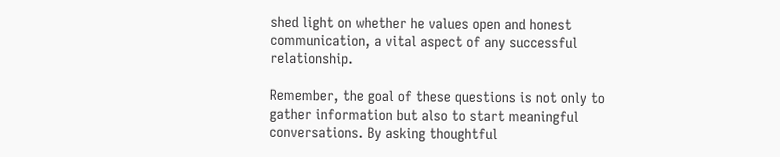shed light on whether he values open and honest communication, a vital aspect of any successful relationship.

Remember, the goal of these questions is not only to gather information but also to start meaningful conversations. By asking thoughtful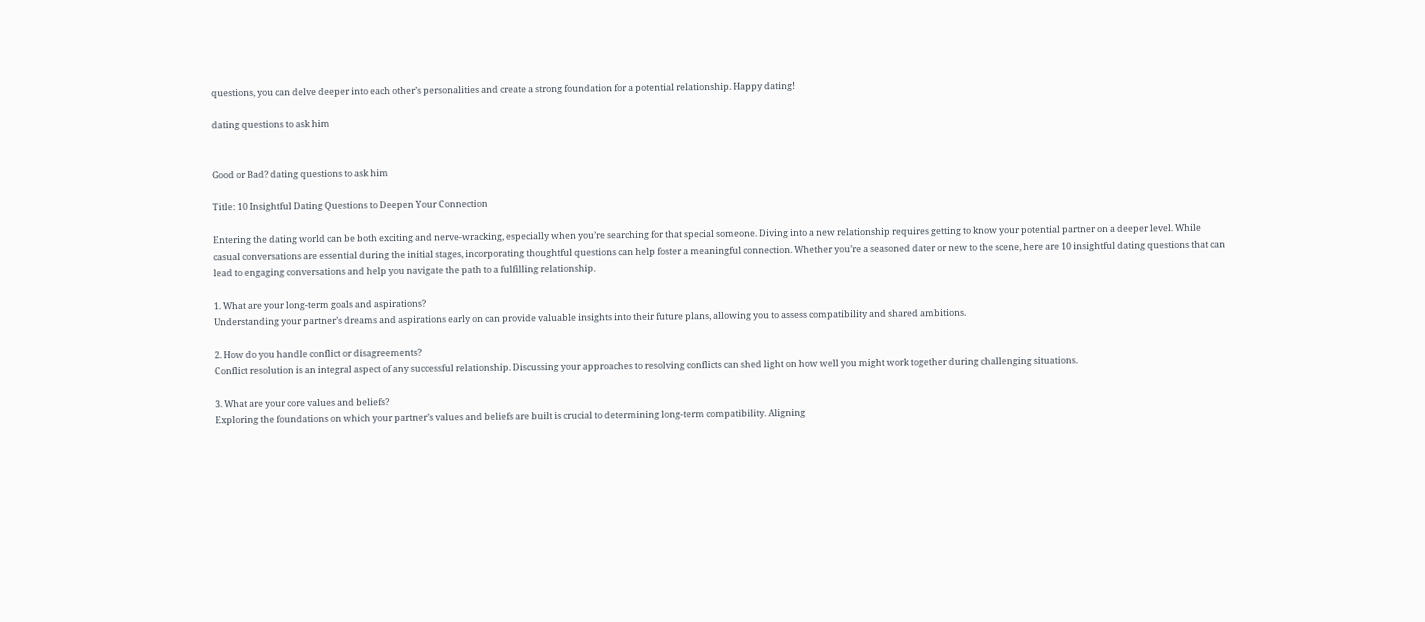questions, you can delve deeper into each other’s personalities and create a strong foundation for a potential relationship. Happy dating!

dating questions to ask him


Good or Bad? dating questions to ask him

Title: 10 Insightful Dating Questions to Deepen Your Connection

Entering the dating world can be both exciting and nerve-wracking, especially when you’re searching for that special someone. Diving into a new relationship requires getting to know your potential partner on a deeper level. While casual conversations are essential during the initial stages, incorporating thoughtful questions can help foster a meaningful connection. Whether you’re a seasoned dater or new to the scene, here are 10 insightful dating questions that can lead to engaging conversations and help you navigate the path to a fulfilling relationship.

1. What are your long-term goals and aspirations?
Understanding your partner’s dreams and aspirations early on can provide valuable insights into their future plans, allowing you to assess compatibility and shared ambitions.

2. How do you handle conflict or disagreements?
Conflict resolution is an integral aspect of any successful relationship. Discussing your approaches to resolving conflicts can shed light on how well you might work together during challenging situations.

3. What are your core values and beliefs?
Exploring the foundations on which your partner’s values and beliefs are built is crucial to determining long-term compatibility. Aligning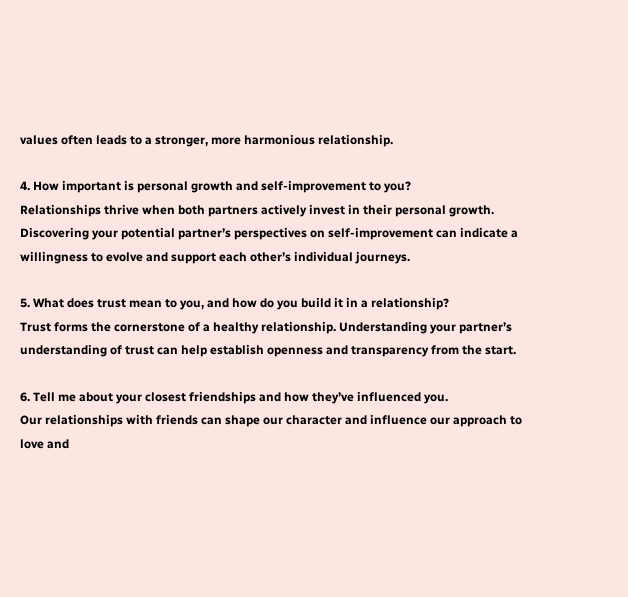values often leads to a stronger, more harmonious relationship.

4. How important is personal growth and self-improvement to you?
Relationships thrive when both partners actively invest in their personal growth. Discovering your potential partner’s perspectives on self-improvement can indicate a willingness to evolve and support each other’s individual journeys.

5. What does trust mean to you, and how do you build it in a relationship?
Trust forms the cornerstone of a healthy relationship. Understanding your partner’s understanding of trust can help establish openness and transparency from the start.

6. Tell me about your closest friendships and how they’ve influenced you.
Our relationships with friends can shape our character and influence our approach to love and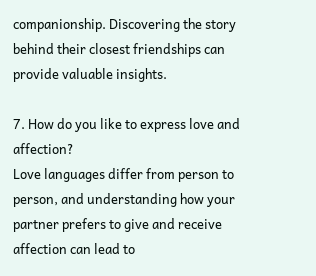companionship. Discovering the story behind their closest friendships can provide valuable insights.

7. How do you like to express love and affection?
Love languages differ from person to person, and understanding how your partner prefers to give and receive affection can lead to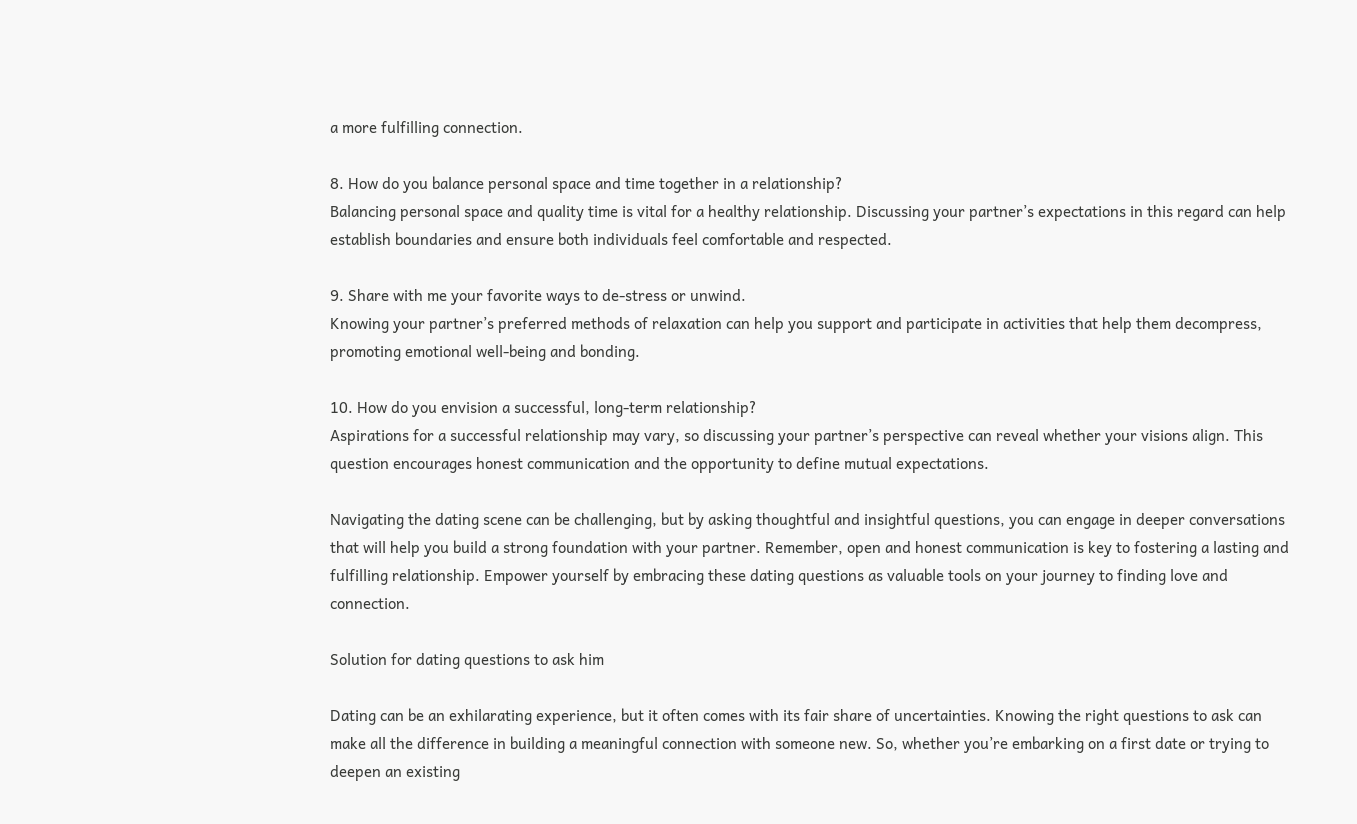a more fulfilling connection.

8. How do you balance personal space and time together in a relationship?
Balancing personal space and quality time is vital for a healthy relationship. Discussing your partner’s expectations in this regard can help establish boundaries and ensure both individuals feel comfortable and respected.

9. Share with me your favorite ways to de-stress or unwind.
Knowing your partner’s preferred methods of relaxation can help you support and participate in activities that help them decompress, promoting emotional well-being and bonding.

10. How do you envision a successful, long-term relationship?
Aspirations for a successful relationship may vary, so discussing your partner’s perspective can reveal whether your visions align. This question encourages honest communication and the opportunity to define mutual expectations.

Navigating the dating scene can be challenging, but by asking thoughtful and insightful questions, you can engage in deeper conversations that will help you build a strong foundation with your partner. Remember, open and honest communication is key to fostering a lasting and fulfilling relationship. Empower yourself by embracing these dating questions as valuable tools on your journey to finding love and connection.

Solution for dating questions to ask him

Dating can be an exhilarating experience, but it often comes with its fair share of uncertainties. Knowing the right questions to ask can make all the difference in building a meaningful connection with someone new. So, whether you’re embarking on a first date or trying to deepen an existing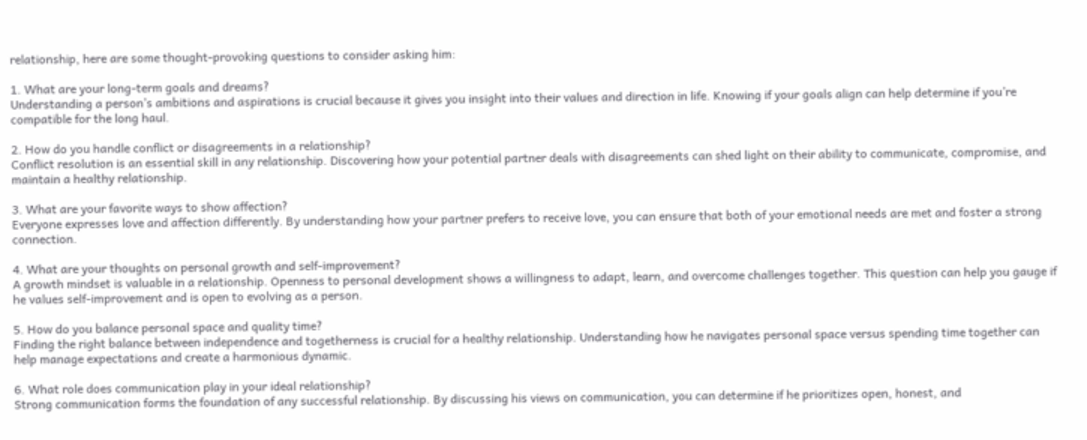relationship, here are some thought-provoking questions to consider asking him:

1. What are your long-term goals and dreams?
Understanding a person’s ambitions and aspirations is crucial because it gives you insight into their values and direction in life. Knowing if your goals align can help determine if you’re compatible for the long haul.

2. How do you handle conflict or disagreements in a relationship?
Conflict resolution is an essential skill in any relationship. Discovering how your potential partner deals with disagreements can shed light on their ability to communicate, compromise, and maintain a healthy relationship.

3. What are your favorite ways to show affection?
Everyone expresses love and affection differently. By understanding how your partner prefers to receive love, you can ensure that both of your emotional needs are met and foster a strong connection.

4. What are your thoughts on personal growth and self-improvement?
A growth mindset is valuable in a relationship. Openness to personal development shows a willingness to adapt, learn, and overcome challenges together. This question can help you gauge if he values self-improvement and is open to evolving as a person.

5. How do you balance personal space and quality time?
Finding the right balance between independence and togetherness is crucial for a healthy relationship. Understanding how he navigates personal space versus spending time together can help manage expectations and create a harmonious dynamic.

6. What role does communication play in your ideal relationship?
Strong communication forms the foundation of any successful relationship. By discussing his views on communication, you can determine if he prioritizes open, honest, and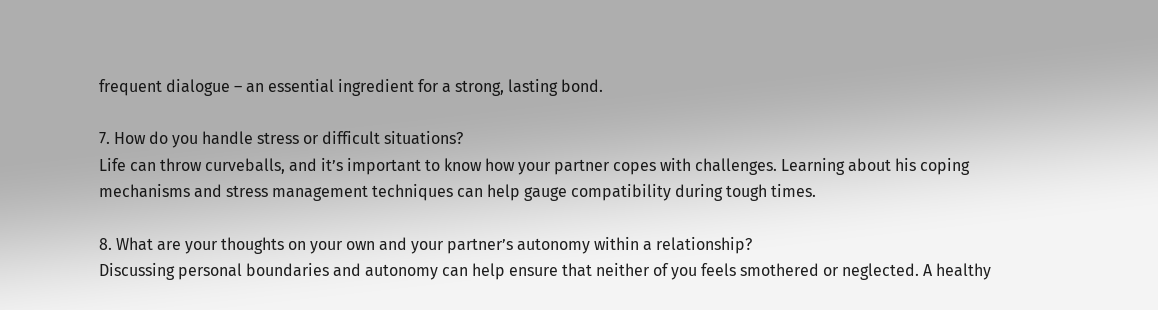frequent dialogue – an essential ingredient for a strong, lasting bond.

7. How do you handle stress or difficult situations?
Life can throw curveballs, and it’s important to know how your partner copes with challenges. Learning about his coping mechanisms and stress management techniques can help gauge compatibility during tough times.

8. What are your thoughts on your own and your partner’s autonomy within a relationship?
Discussing personal boundaries and autonomy can help ensure that neither of you feels smothered or neglected. A healthy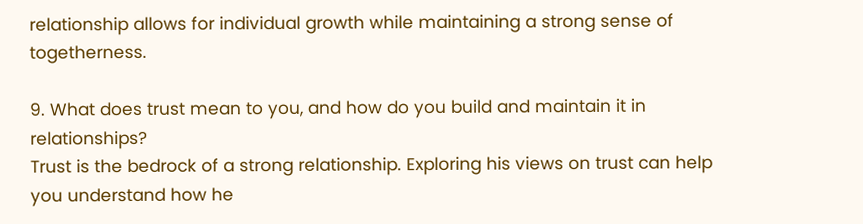relationship allows for individual growth while maintaining a strong sense of togetherness.

9. What does trust mean to you, and how do you build and maintain it in relationships?
Trust is the bedrock of a strong relationship. Exploring his views on trust can help you understand how he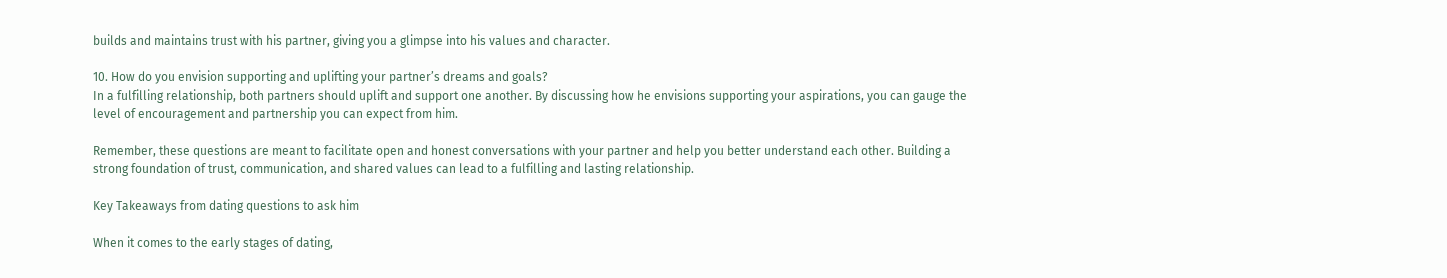builds and maintains trust with his partner, giving you a glimpse into his values and character.

10. How do you envision supporting and uplifting your partner’s dreams and goals?
In a fulfilling relationship, both partners should uplift and support one another. By discussing how he envisions supporting your aspirations, you can gauge the level of encouragement and partnership you can expect from him.

Remember, these questions are meant to facilitate open and honest conversations with your partner and help you better understand each other. Building a strong foundation of trust, communication, and shared values can lead to a fulfilling and lasting relationship.

Key Takeaways from dating questions to ask him

When it comes to the early stages of dating,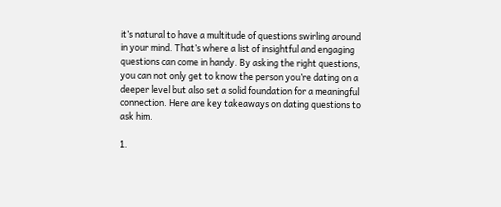it’s natural to have a multitude of questions swirling around in your mind. That’s where a list of insightful and engaging questions can come in handy. By asking the right questions, you can not only get to know the person you’re dating on a deeper level but also set a solid foundation for a meaningful connection. Here are key takeaways on dating questions to ask him.

1.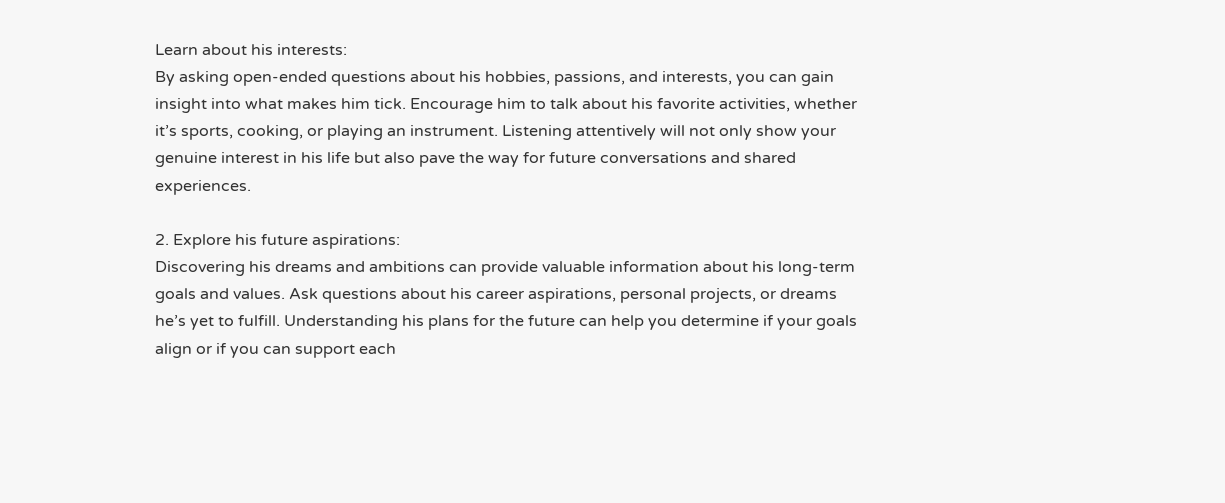Learn about his interests:
By asking open-ended questions about his hobbies, passions, and interests, you can gain insight into what makes him tick. Encourage him to talk about his favorite activities, whether it’s sports, cooking, or playing an instrument. Listening attentively will not only show your genuine interest in his life but also pave the way for future conversations and shared experiences.

2. Explore his future aspirations:
Discovering his dreams and ambitions can provide valuable information about his long-term goals and values. Ask questions about his career aspirations, personal projects, or dreams he’s yet to fulfill. Understanding his plans for the future can help you determine if your goals align or if you can support each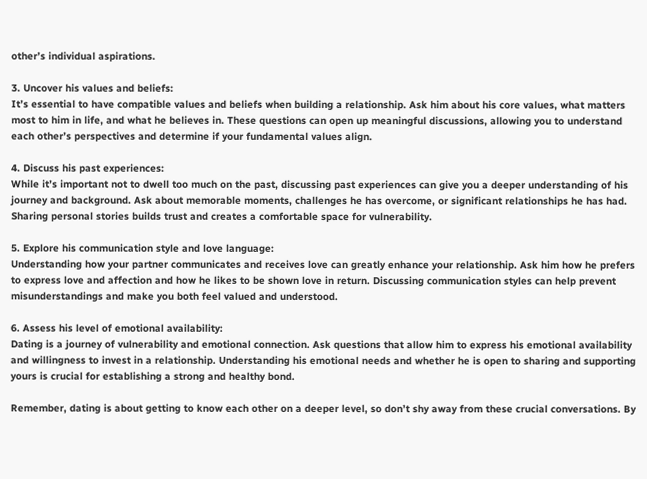other’s individual aspirations.

3. Uncover his values and beliefs:
It’s essential to have compatible values and beliefs when building a relationship. Ask him about his core values, what matters most to him in life, and what he believes in. These questions can open up meaningful discussions, allowing you to understand each other’s perspectives and determine if your fundamental values align.

4. Discuss his past experiences:
While it’s important not to dwell too much on the past, discussing past experiences can give you a deeper understanding of his journey and background. Ask about memorable moments, challenges he has overcome, or significant relationships he has had. Sharing personal stories builds trust and creates a comfortable space for vulnerability.

5. Explore his communication style and love language:
Understanding how your partner communicates and receives love can greatly enhance your relationship. Ask him how he prefers to express love and affection and how he likes to be shown love in return. Discussing communication styles can help prevent misunderstandings and make you both feel valued and understood.

6. Assess his level of emotional availability:
Dating is a journey of vulnerability and emotional connection. Ask questions that allow him to express his emotional availability and willingness to invest in a relationship. Understanding his emotional needs and whether he is open to sharing and supporting yours is crucial for establishing a strong and healthy bond.

Remember, dating is about getting to know each other on a deeper level, so don’t shy away from these crucial conversations. By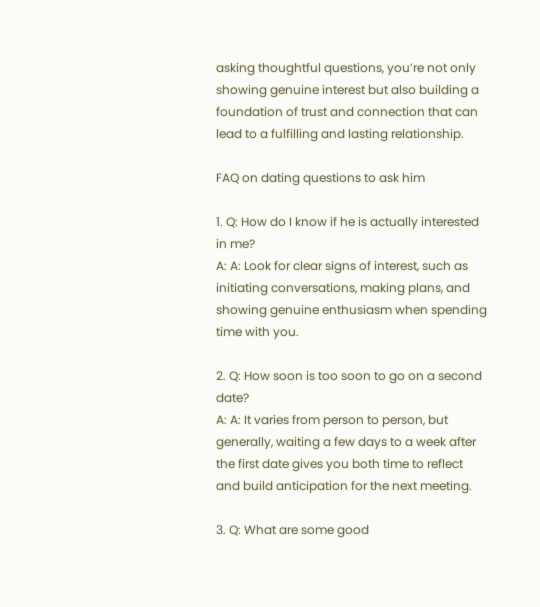asking thoughtful questions, you’re not only showing genuine interest but also building a foundation of trust and connection that can lead to a fulfilling and lasting relationship.

FAQ on dating questions to ask him

1. Q: How do I know if he is actually interested in me?
A: A: Look for clear signs of interest, such as initiating conversations, making plans, and showing genuine enthusiasm when spending time with you.

2. Q: How soon is too soon to go on a second date?
A: A: It varies from person to person, but generally, waiting a few days to a week after the first date gives you both time to reflect and build anticipation for the next meeting.

3. Q: What are some good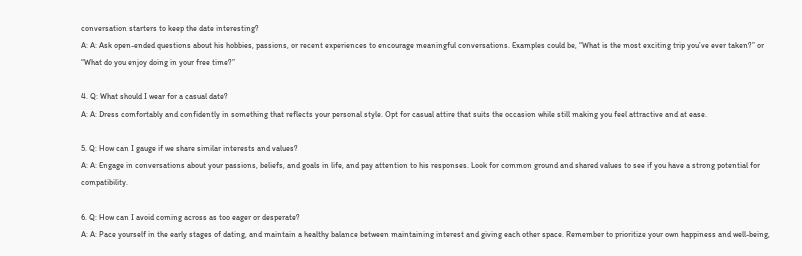conversation starters to keep the date interesting?
A: A: Ask open-ended questions about his hobbies, passions, or recent experiences to encourage meaningful conversations. Examples could be, “What is the most exciting trip you’ve ever taken?” or “What do you enjoy doing in your free time?”

4. Q: What should I wear for a casual date?
A: A: Dress comfortably and confidently in something that reflects your personal style. Opt for casual attire that suits the occasion while still making you feel attractive and at ease.

5. Q: How can I gauge if we share similar interests and values?
A: A: Engage in conversations about your passions, beliefs, and goals in life, and pay attention to his responses. Look for common ground and shared values to see if you have a strong potential for compatibility.

6. Q: How can I avoid coming across as too eager or desperate?
A: A: Pace yourself in the early stages of dating, and maintain a healthy balance between maintaining interest and giving each other space. Remember to prioritize your own happiness and well-being,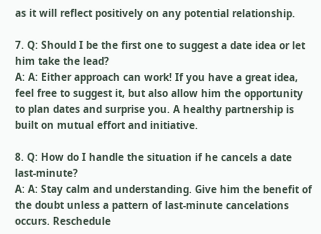as it will reflect positively on any potential relationship.

7. Q: Should I be the first one to suggest a date idea or let him take the lead?
A: A: Either approach can work! If you have a great idea, feel free to suggest it, but also allow him the opportunity to plan dates and surprise you. A healthy partnership is built on mutual effort and initiative.

8. Q: How do I handle the situation if he cancels a date last-minute?
A: A: Stay calm and understanding. Give him the benefit of the doubt unless a pattern of last-minute cancelations occurs. Reschedule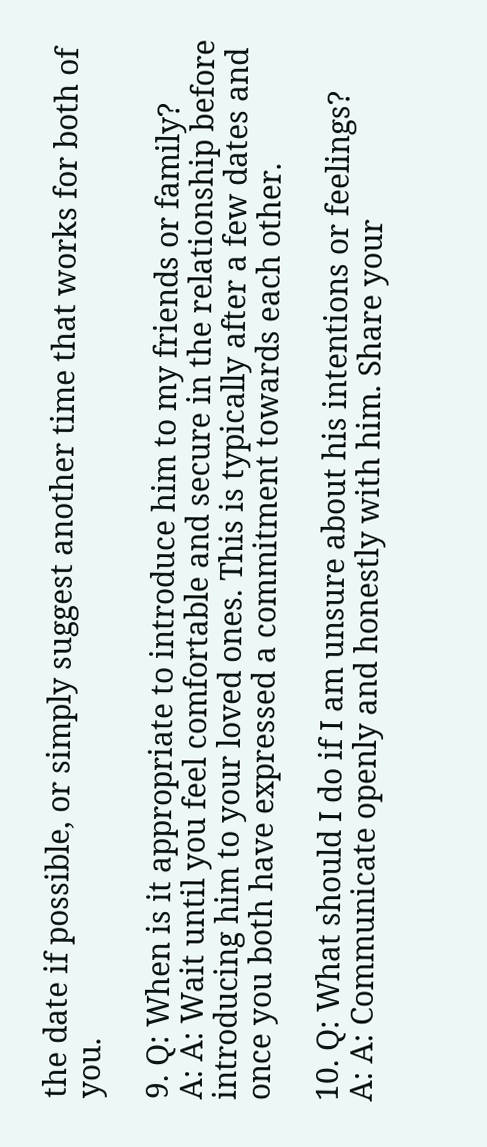the date if possible, or simply suggest another time that works for both of you.

9. Q: When is it appropriate to introduce him to my friends or family?
A: A: Wait until you feel comfortable and secure in the relationship before introducing him to your loved ones. This is typically after a few dates and once you both have expressed a commitment towards each other.

10. Q: What should I do if I am unsure about his intentions or feelings?
A: A: Communicate openly and honestly with him. Share your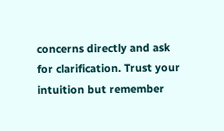concerns directly and ask for clarification. Trust your intuition but remember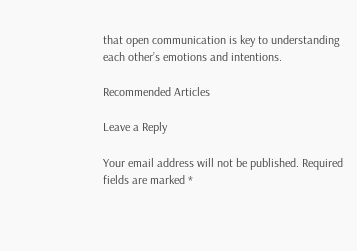that open communication is key to understanding each other’s emotions and intentions.

Recommended Articles

Leave a Reply

Your email address will not be published. Required fields are marked *